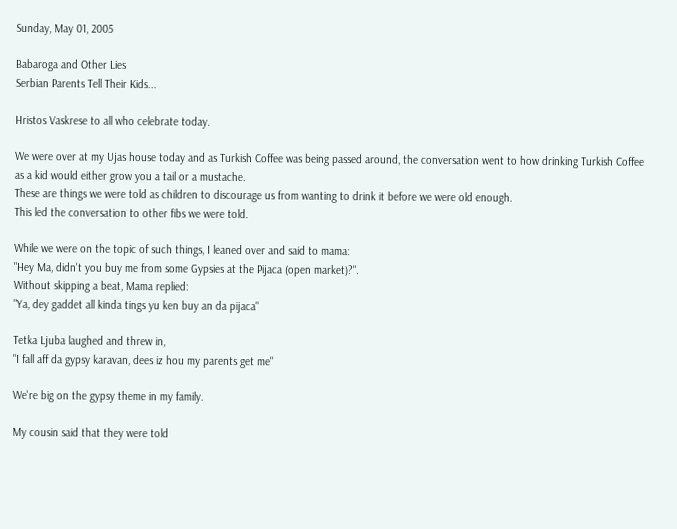Sunday, May 01, 2005

Babaroga and Other Lies
Serbian Parents Tell Their Kids...

Hristos Vaskrese to all who celebrate today.

We were over at my Ujas house today and as Turkish Coffee was being passed around, the conversation went to how drinking Turkish Coffee as a kid would either grow you a tail or a mustache.
These are things we were told as children to discourage us from wanting to drink it before we were old enough.
This led the conversation to other fibs we were told.

While we were on the topic of such things, I leaned over and said to mama:
"Hey Ma, didn't you buy me from some Gypsies at the Pijaca (open market)?".
Without skipping a beat, Mama replied:
"Ya, dey gaddet all kinda tings yu ken buy an da pijaca"

Tetka Ljuba laughed and threw in,
"I fall aff da gypsy karavan, dees iz hou my parents get me"

We're big on the gypsy theme in my family.

My cousin said that they were told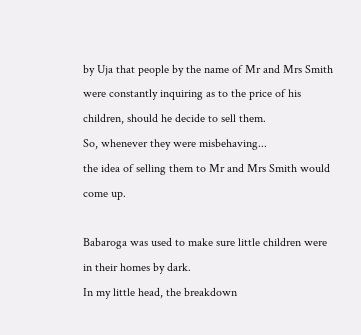by Uja that people by the name of Mr and Mrs Smith were constantly inquiring as to the price of his children, should he decide to sell them.
So, whenever they were misbehaving...
the idea of selling them to Mr and Mrs Smith would come up.

Babaroga was used to make sure little children were in their homes by dark.
In my little head, the breakdown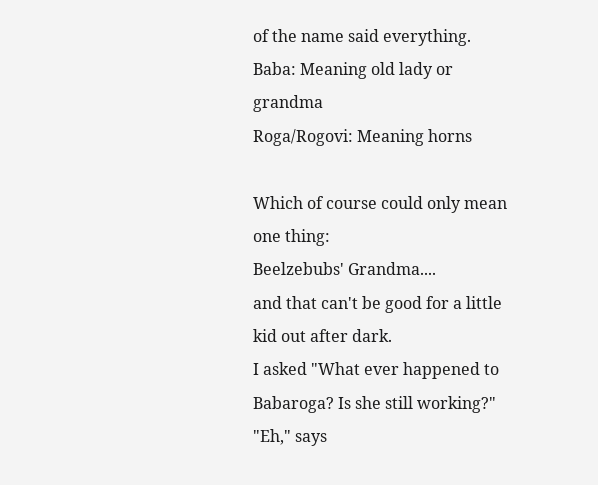of the name said everything.
Baba: Meaning old lady or grandma
Roga/Rogovi: Meaning horns

Which of course could only mean one thing:
Beelzebubs' Grandma....
and that can't be good for a little kid out after dark.
I asked "What ever happened to Babaroga? Is she still working?"
"Eh," says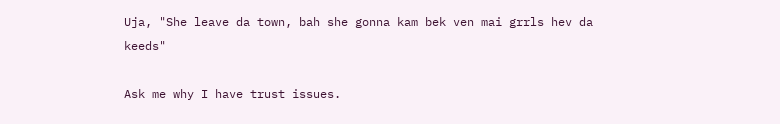Uja, "She leave da town, bah she gonna kam bek ven mai grrls hev da keeds"

Ask me why I have trust issues.